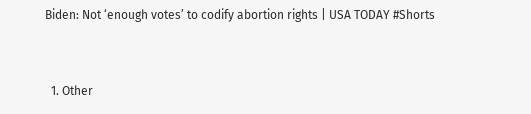Biden: Not ‘enough votes’ to codify abortion rights | USA TODAY #Shorts


  1. Other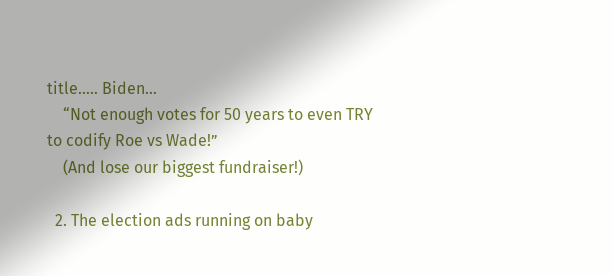title….. Biden…
    “Not enough votes for 50 years to even TRY to codify Roe vs Wade!”
    (And lose our biggest fundraiser!)

  2. The election ads running on baby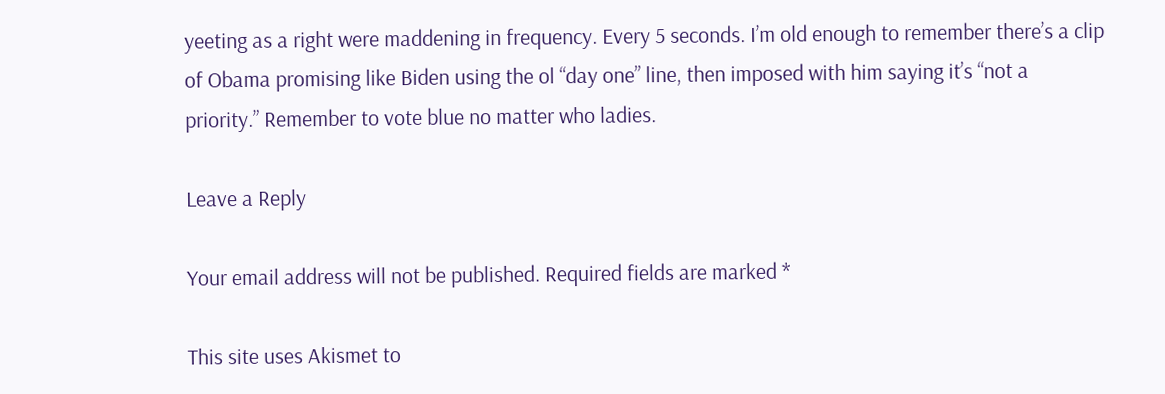yeeting as a right were maddening in frequency. Every 5 seconds. I’m old enough to remember there’s a clip of Obama promising like Biden using the ol “day one” line, then imposed with him saying it’s “not a priority.” Remember to vote blue no matter who ladies.

Leave a Reply

Your email address will not be published. Required fields are marked *

This site uses Akismet to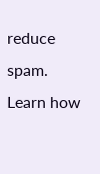reduce spam. Learn how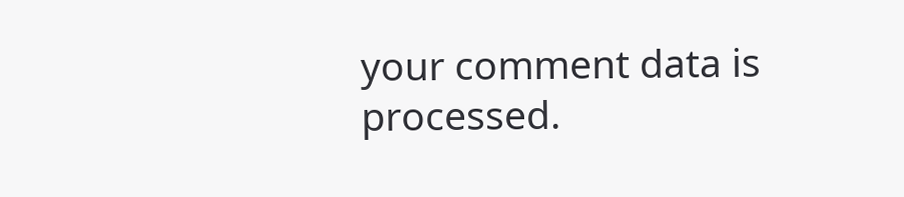your comment data is processed.